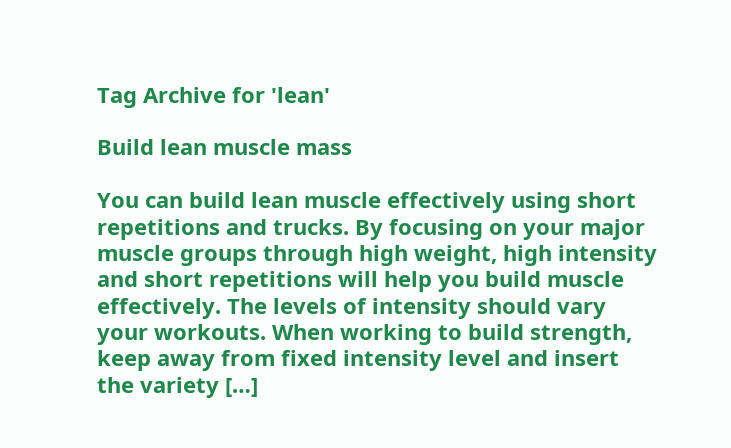Tag Archive for 'lean'

Build lean muscle mass

You can build lean muscle effectively using short repetitions and trucks. By focusing on your major muscle groups through high weight, high intensity and short repetitions will help you build muscle effectively. The levels of intensity should vary your workouts. When working to build strength, keep away from fixed intensity level and insert the variety […]